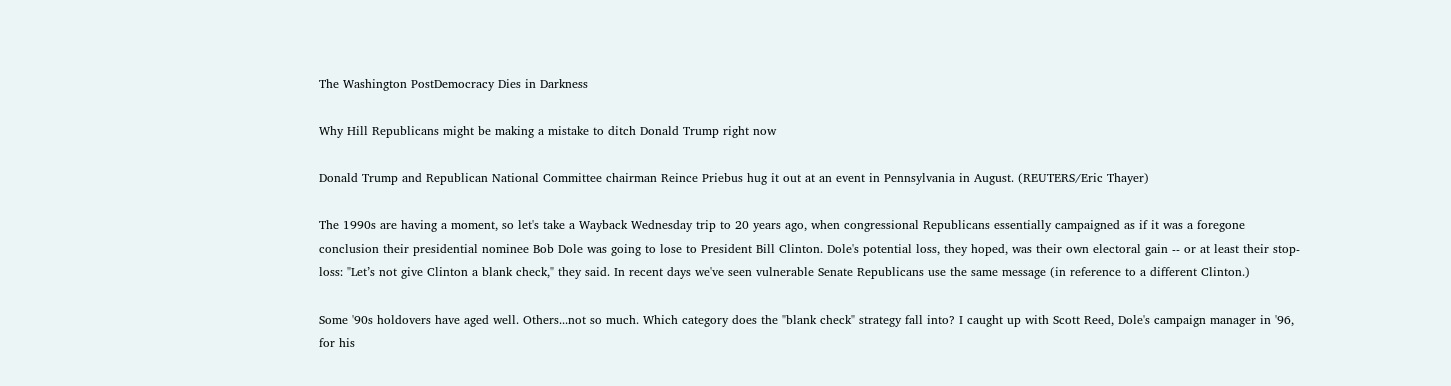The Washington PostDemocracy Dies in Darkness

Why Hill Republicans might be making a mistake to ditch Donald Trump right now

Donald Trump and Republican National Committee chairman Reince Priebus hug it out at an event in Pennsylvania in August. (REUTERS/Eric Thayer)

The 1990s are having a moment, so let's take a Wayback Wednesday trip to 20 years ago, when congressional Republicans essentially campaigned as if it was a foregone conclusion their presidential nominee Bob Dole was going to lose to President Bill Clinton. Dole's potential loss, they hoped, was their own electoral gain -- or at least their stop-loss: "Let’s not give Clinton a blank check," they said. In recent days we've seen vulnerable Senate Republicans use the same message (in reference to a different Clinton.)

Some '90s holdovers have aged well. Others...not so much. Which category does the "blank check" strategy fall into? I caught up with Scott Reed, Dole's campaign manager in '96, for his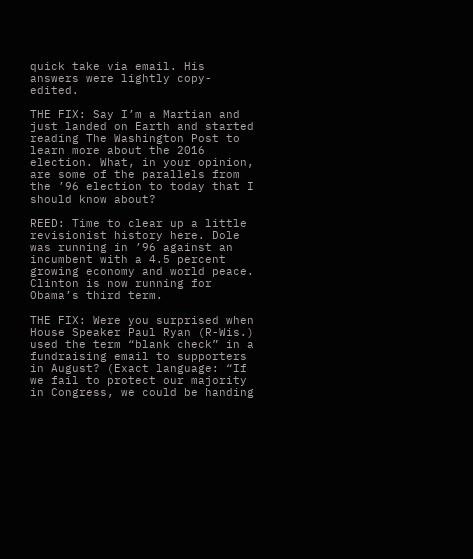quick take via email. His answers were lightly copy-edited.

THE FIX: Say I’m a Martian and just landed on Earth and started reading The Washington Post to learn more about the 2016 election. What, in your opinion, are some of the parallels from the ’96 election to today that I should know about?

REED: Time to clear up a little revisionist history here. Dole was running in ’96 against an incumbent with a 4.5 percent growing economy and world peace. Clinton is now running for Obama’s third term.

THE FIX: Were you surprised when House Speaker Paul Ryan (R-Wis.) used the term “blank check” in a fundraising email to supporters in August? (Exact language: “If we fail to protect our majority in Congress, we could be handing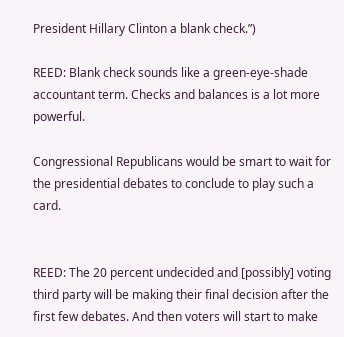President Hillary Clinton a blank check.”)

REED: Blank check sounds like a green-eye-shade accountant term. Checks and balances is a lot more powerful.

Congressional Republicans would be smart to wait for the presidential debates to conclude to play such a card.


REED: The 20 percent undecided and [possibly] voting third party will be making their final decision after the first few debates. And then voters will start to make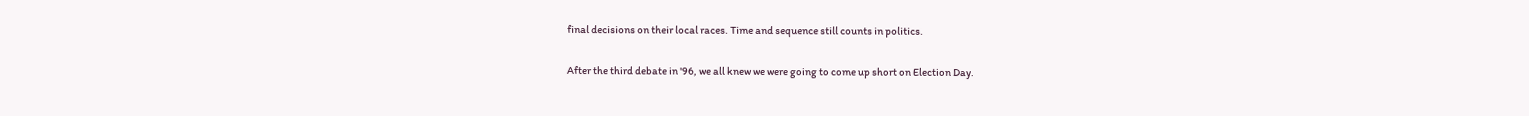final decisions on their local races. Time and sequence still counts in politics.

After the third debate in '96, we all knew we were going to come up short on Election Day.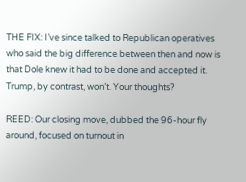THE FIX: I’ve since talked to Republican operatives who said the big difference between then and now is that Dole knew it had to be done and accepted it. Trump, by contrast, won’t. Your thoughts?

REED: Our closing move, dubbed the 96-hour fly around, focused on turnout in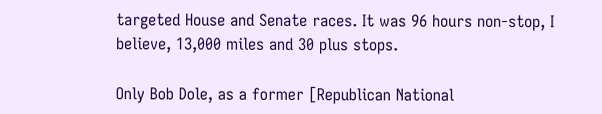targeted House and Senate races. It was 96 hours non-stop, I believe, 13,000 miles and 30 plus stops.

Only Bob Dole, as a former [Republican National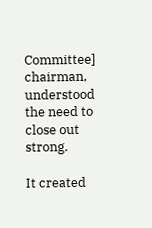Committee] chairman, understood the need to close out strong.

It created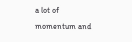a lot of momentum and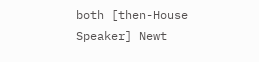both [then-House Speaker] Newt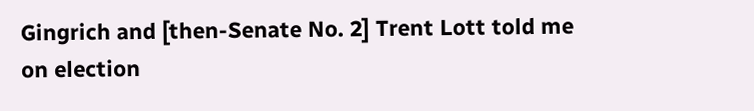Gingrich and [then-Senate No. 2] Trent Lott told me on election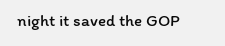night it saved the GOP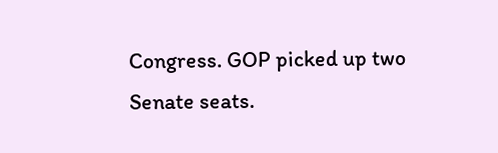Congress. GOP picked up two Senate seats.